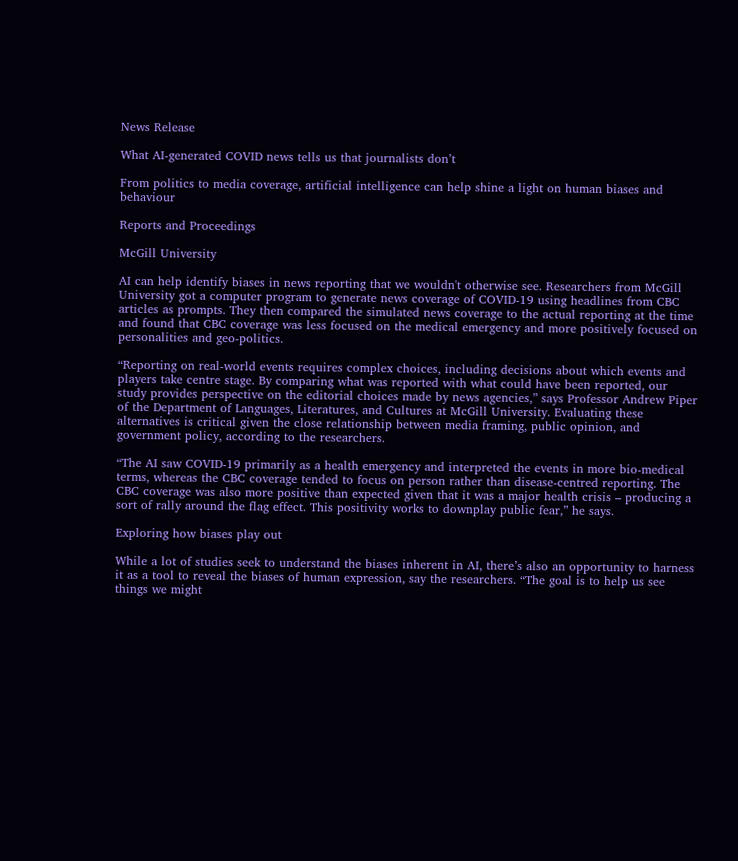News Release

What AI-generated COVID news tells us that journalists don’t

From politics to media coverage, artificial intelligence can help shine a light on human biases and behaviour

Reports and Proceedings

McGill University

AI can help identify biases in news reporting that we wouldn't otherwise see. Researchers from McGill University got a computer program to generate news coverage of COVID-19 using headlines from CBC articles as prompts. They then compared the simulated news coverage to the actual reporting at the time and found that CBC coverage was less focused on the medical emergency and more positively focused on personalities and geo-politics.

“Reporting on real-world events requires complex choices, including decisions about which events and players take centre stage. By comparing what was reported with what could have been reported, our study provides perspective on the editorial choices made by news agencies,” says Professor Andrew Piper of the Department of Languages, Literatures, and Cultures at McGill University. Evaluating these alternatives is critical given the close relationship between media framing, public opinion, and government policy, according to the researchers.

“The AI saw COVID-19 primarily as a health emergency and interpreted the events in more bio-medical terms, whereas the CBC coverage tended to focus on person rather than disease-centred reporting. The CBC coverage was also more positive than expected given that it was a major health crisis – producing a sort of rally around the flag effect. This positivity works to downplay public fear,” he says.

Exploring how biases play out

While a lot of studies seek to understand the biases inherent in AI, there’s also an opportunity to harness it as a tool to reveal the biases of human expression, say the researchers. “The goal is to help us see things we might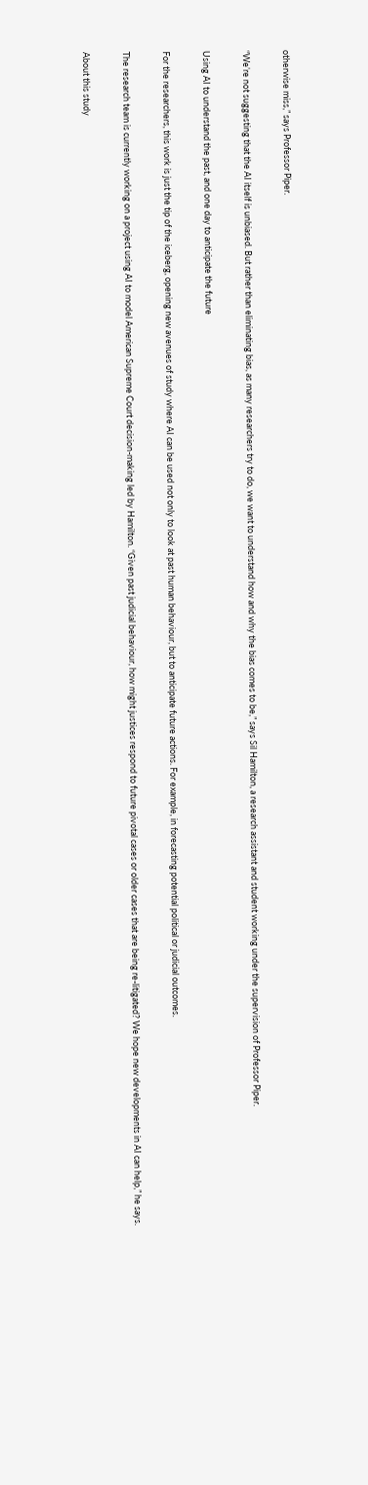otherwise miss,” says Professor Piper.

“We’re not suggesting that the AI itself is unbiased. But rather than eliminating bias, as many researchers try to do, we want to understand how and why the bias comes to be,” says Sil Hamilton, a research assistant and student working under the supervision of Professor Piper.

Using AI to understand the past, and one day to anticipate the future

For the researchers, this work is just the tip of the iceberg, opening new avenues of study where AI can be used not only to look at past human behaviour, but to anticipate future actions. For example, in forecasting potential political or judicial outcomes.

The research team is currently working on a project using AI to model American Supreme Court decision-making led by Hamilton. “Given past judicial behaviour, how might justices respond to future pivotal cases or older cases that are being re-litigated? We hope new developments in AI can help,” he says.

About this study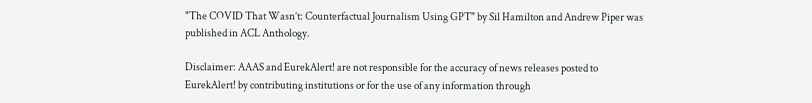"The COVID That Wasn’t: Counterfactual Journalism Using GPT" by Sil Hamilton and Andrew Piper was published in ACL Anthology.

Disclaimer: AAAS and EurekAlert! are not responsible for the accuracy of news releases posted to EurekAlert! by contributing institutions or for the use of any information through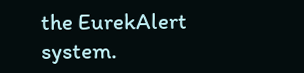the EurekAlert system.